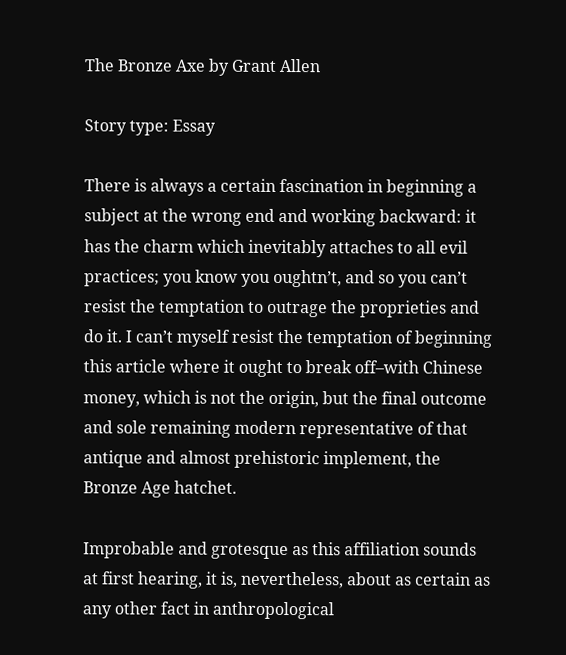The Bronze Axe by Grant Allen

Story type: Essay

There is always a certain fascination in beginning a subject at the wrong end and working backward: it has the charm which inevitably attaches to all evil practices; you know you oughtn’t, and so you can’t resist the temptation to outrage the proprieties and do it. I can’t myself resist the temptation of beginning this article where it ought to break off–with Chinese money, which is not the origin, but the final outcome and sole remaining modern representative of that antique and almost prehistoric implement, the Bronze Age hatchet.

Improbable and grotesque as this affiliation sounds at first hearing, it is, nevertheless, about as certain as any other fact in anthropological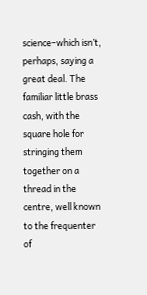science–which isn’t, perhaps, saying a great deal. The familiar little brass cash, with the square hole for stringing them together on a thread in the centre, well known to the frequenter of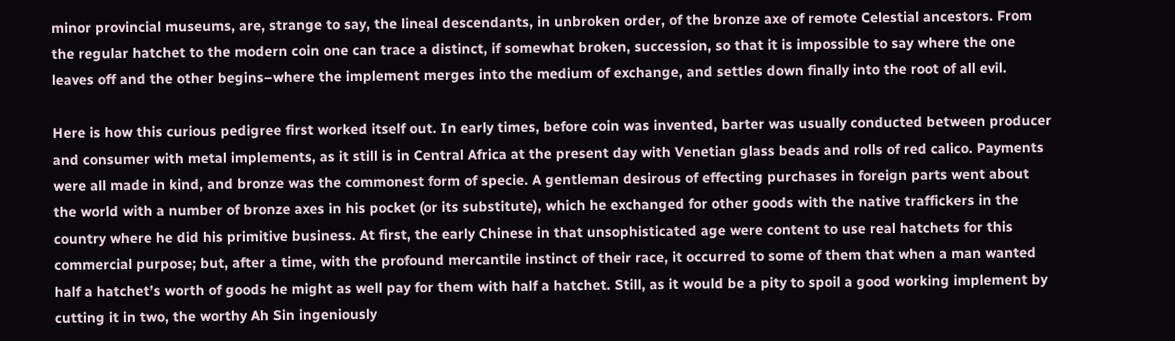minor provincial museums, are, strange to say, the lineal descendants, in unbroken order, of the bronze axe of remote Celestial ancestors. From the regular hatchet to the modern coin one can trace a distinct, if somewhat broken, succession, so that it is impossible to say where the one leaves off and the other begins–where the implement merges into the medium of exchange, and settles down finally into the root of all evil.

Here is how this curious pedigree first worked itself out. In early times, before coin was invented, barter was usually conducted between producer and consumer with metal implements, as it still is in Central Africa at the present day with Venetian glass beads and rolls of red calico. Payments were all made in kind, and bronze was the commonest form of specie. A gentleman desirous of effecting purchases in foreign parts went about the world with a number of bronze axes in his pocket (or its substitute), which he exchanged for other goods with the native traffickers in the country where he did his primitive business. At first, the early Chinese in that unsophisticated age were content to use real hatchets for this commercial purpose; but, after a time, with the profound mercantile instinct of their race, it occurred to some of them that when a man wanted half a hatchet’s worth of goods he might as well pay for them with half a hatchet. Still, as it would be a pity to spoil a good working implement by cutting it in two, the worthy Ah Sin ingeniously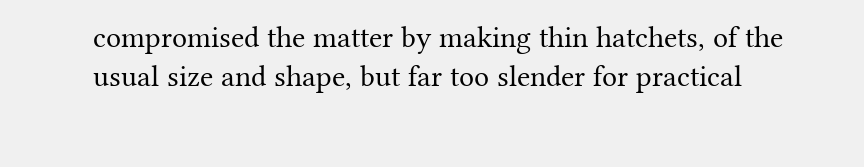compromised the matter by making thin hatchets, of the usual size and shape, but far too slender for practical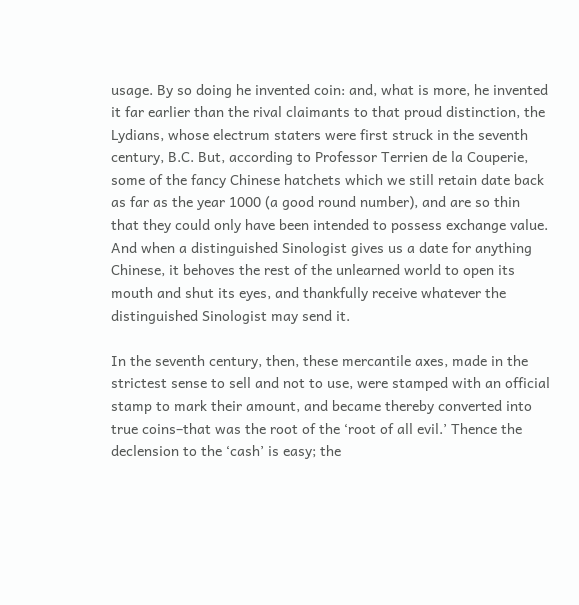usage. By so doing he invented coin: and, what is more, he invented it far earlier than the rival claimants to that proud distinction, the Lydians, whose electrum staters were first struck in the seventh century, B.C. But, according to Professor Terrien de la Couperie, some of the fancy Chinese hatchets which we still retain date back as far as the year 1000 (a good round number), and are so thin that they could only have been intended to possess exchange value. And when a distinguished Sinologist gives us a date for anything Chinese, it behoves the rest of the unlearned world to open its mouth and shut its eyes, and thankfully receive whatever the distinguished Sinologist may send it.

In the seventh century, then, these mercantile axes, made in the strictest sense to sell and not to use, were stamped with an official stamp to mark their amount, and became thereby converted into true coins–that was the root of the ‘root of all evil.’ Thence the declension to the ‘cash’ is easy; the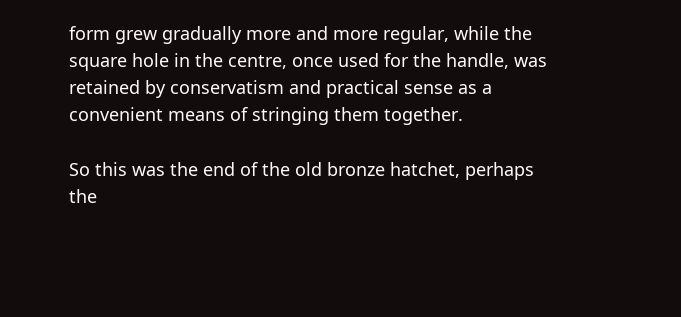form grew gradually more and more regular, while the square hole in the centre, once used for the handle, was retained by conservatism and practical sense as a convenient means of stringing them together.

So this was the end of the old bronze hatchet, perhaps the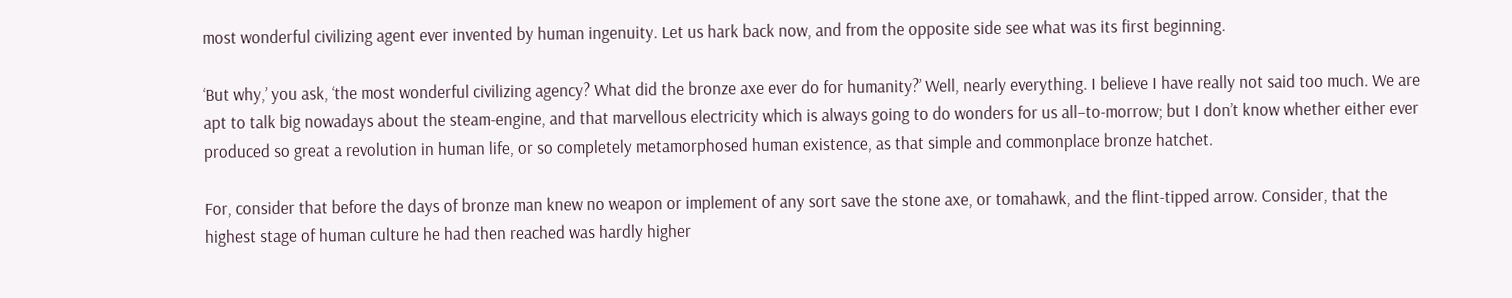most wonderful civilizing agent ever invented by human ingenuity. Let us hark back now, and from the opposite side see what was its first beginning.

‘But why,’ you ask, ‘the most wonderful civilizing agency? What did the bronze axe ever do for humanity?’ Well, nearly everything. I believe I have really not said too much. We are apt to talk big nowadays about the steam-engine, and that marvellous electricity which is always going to do wonders for us all–to-morrow; but I don’t know whether either ever produced so great a revolution in human life, or so completely metamorphosed human existence, as that simple and commonplace bronze hatchet.

For, consider that before the days of bronze man knew no weapon or implement of any sort save the stone axe, or tomahawk, and the flint-tipped arrow. Consider, that the highest stage of human culture he had then reached was hardly higher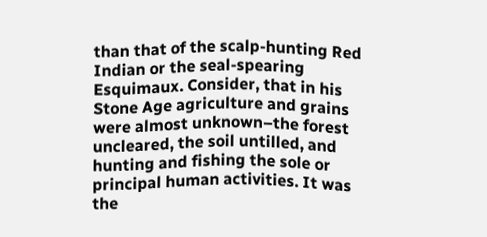than that of the scalp-hunting Red Indian or the seal-spearing Esquimaux. Consider, that in his Stone Age agriculture and grains were almost unknown–the forest uncleared, the soil untilled, and hunting and fishing the sole or principal human activities. It was the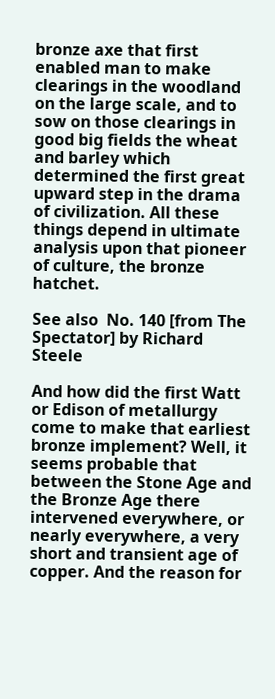bronze axe that first enabled man to make clearings in the woodland on the large scale, and to sow on those clearings in good big fields the wheat and barley which determined the first great upward step in the drama of civilization. All these things depend in ultimate analysis upon that pioneer of culture, the bronze hatchet.

See also  No. 140 [from The Spectator] by Richard Steele

And how did the first Watt or Edison of metallurgy come to make that earliest bronze implement? Well, it seems probable that between the Stone Age and the Bronze Age there intervened everywhere, or nearly everywhere, a very short and transient age of copper. And the reason for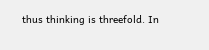thus thinking is threefold. In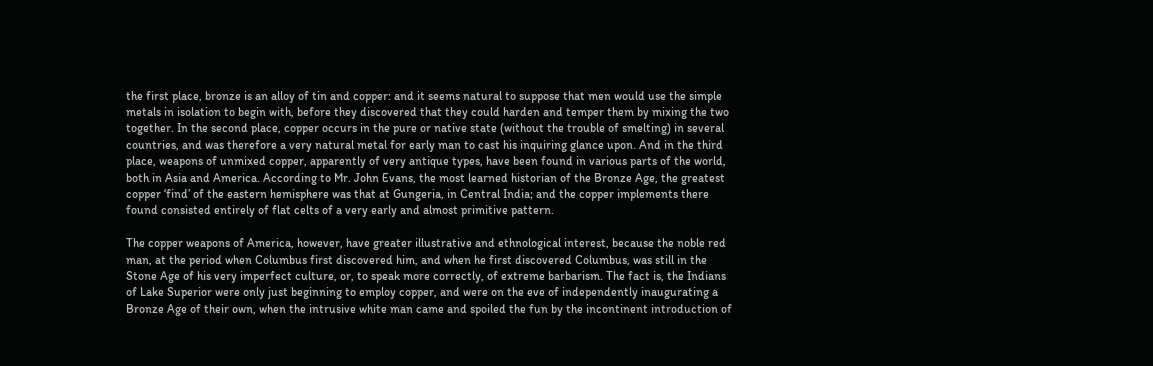the first place, bronze is an alloy of tin and copper: and it seems natural to suppose that men would use the simple metals in isolation to begin with, before they discovered that they could harden and temper them by mixing the two together. In the second place, copper occurs in the pure or native state (without the trouble of smelting) in several countries, and was therefore a very natural metal for early man to cast his inquiring glance upon. And in the third place, weapons of unmixed copper, apparently of very antique types, have been found in various parts of the world, both in Asia and America. According to Mr. John Evans, the most learned historian of the Bronze Age, the greatest copper ‘find’ of the eastern hemisphere was that at Gungeria, in Central India; and the copper implements there found consisted entirely of flat celts of a very early and almost primitive pattern.

The copper weapons of America, however, have greater illustrative and ethnological interest, because the noble red man, at the period when Columbus first discovered him, and when he first discovered Columbus, was still in the Stone Age of his very imperfect culture, or, to speak more correctly, of extreme barbarism. The fact is, the Indians of Lake Superior were only just beginning to employ copper, and were on the eve of independently inaugurating a Bronze Age of their own, when the intrusive white man came and spoiled the fun by the incontinent introduction of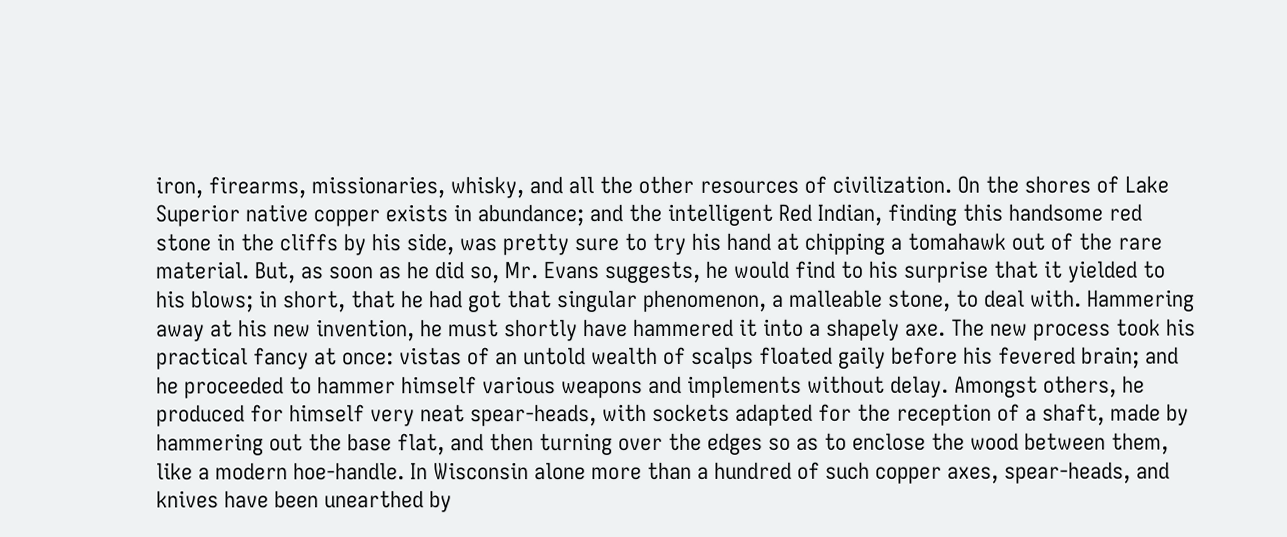iron, firearms, missionaries, whisky, and all the other resources of civilization. On the shores of Lake Superior native copper exists in abundance; and the intelligent Red Indian, finding this handsome red stone in the cliffs by his side, was pretty sure to try his hand at chipping a tomahawk out of the rare material. But, as soon as he did so, Mr. Evans suggests, he would find to his surprise that it yielded to his blows; in short, that he had got that singular phenomenon, a malleable stone, to deal with. Hammering away at his new invention, he must shortly have hammered it into a shapely axe. The new process took his practical fancy at once: vistas of an untold wealth of scalps floated gaily before his fevered brain; and he proceeded to hammer himself various weapons and implements without delay. Amongst others, he produced for himself very neat spear-heads, with sockets adapted for the reception of a shaft, made by hammering out the base flat, and then turning over the edges so as to enclose the wood between them, like a modern hoe-handle. In Wisconsin alone more than a hundred of such copper axes, spear-heads, and knives have been unearthed by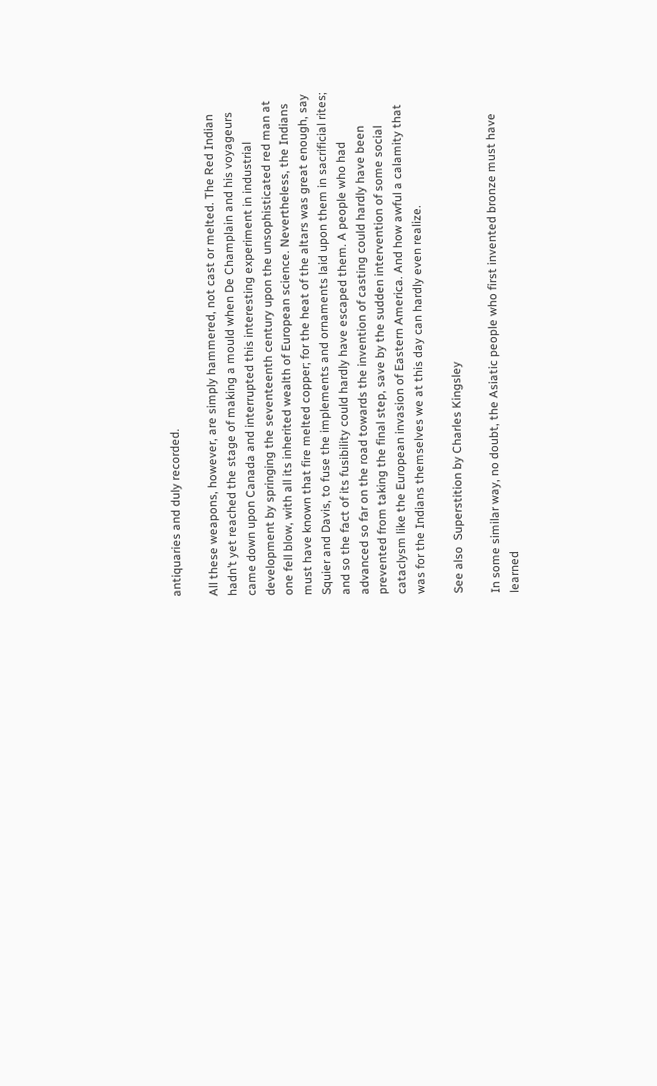antiquaries and duly recorded.

All these weapons, however, are simply hammered, not cast or melted. The Red Indian hadn’t yet reached the stage of making a mould when De Champlain and his voyageurs came down upon Canada and interrupted this interesting experiment in industrial development by springing the seventeenth century upon the unsophisticated red man at one fell blow, with all its inherited wealth of European science. Nevertheless, the Indians must have known that fire melted copper; for the heat of the altars was great enough, say Squier and Davis, to fuse the implements and ornaments laid upon them in sacrificial rites; and so the fact of its fusibility could hardly have escaped them. A people who had advanced so far on the road towards the invention of casting could hardly have been prevented from taking the final step, save by the sudden intervention of some social cataclysm like the European invasion of Eastern America. And how awful a calamity that was for the Indians themselves we at this day can hardly even realize.

See also  Superstition by Charles Kingsley

In some similar way, no doubt, the Asiatic people who first invented bronze must have learned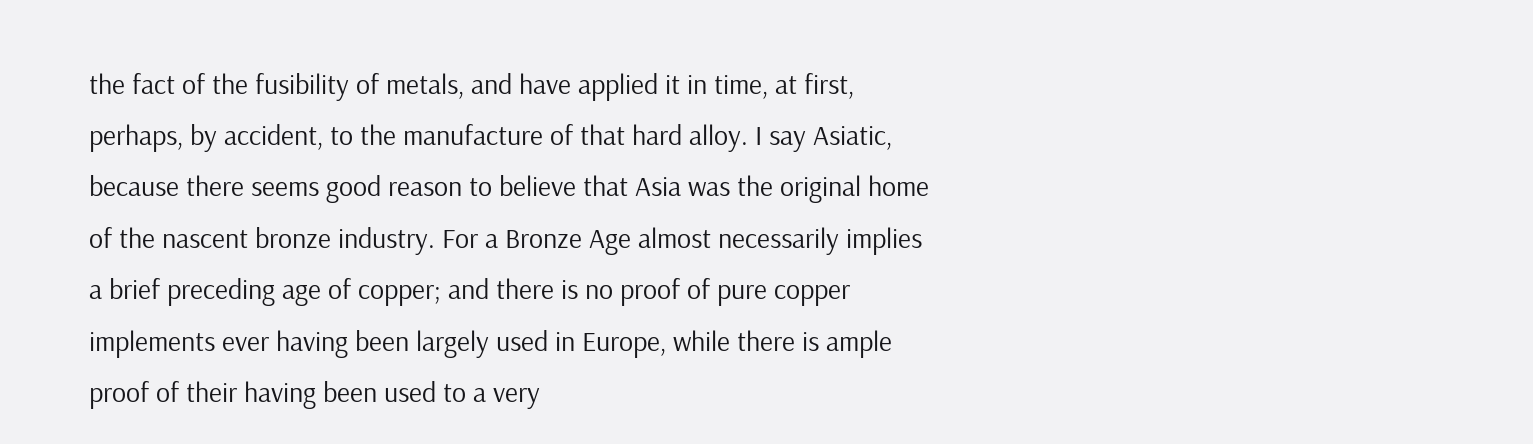the fact of the fusibility of metals, and have applied it in time, at first, perhaps, by accident, to the manufacture of that hard alloy. I say Asiatic, because there seems good reason to believe that Asia was the original home of the nascent bronze industry. For a Bronze Age almost necessarily implies a brief preceding age of copper; and there is no proof of pure copper implements ever having been largely used in Europe, while there is ample proof of their having been used to a very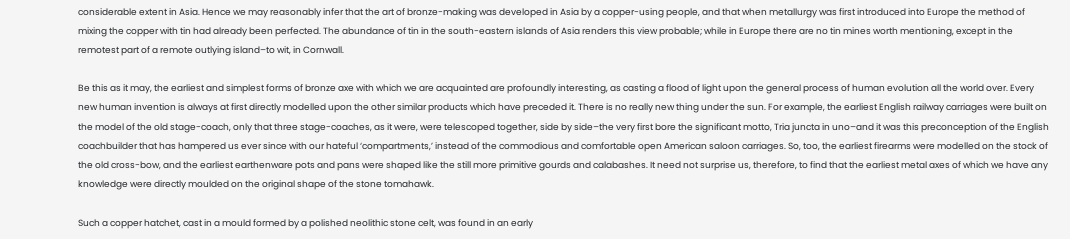considerable extent in Asia. Hence we may reasonably infer that the art of bronze-making was developed in Asia by a copper-using people, and that when metallurgy was first introduced into Europe the method of mixing the copper with tin had already been perfected. The abundance of tin in the south-eastern islands of Asia renders this view probable; while in Europe there are no tin mines worth mentioning, except in the remotest part of a remote outlying island–to wit, in Cornwall.

Be this as it may, the earliest and simplest forms of bronze axe with which we are acquainted are profoundly interesting, as casting a flood of light upon the general process of human evolution all the world over. Every new human invention is always at first directly modelled upon the other similar products which have preceded it. There is no really new thing under the sun. For example, the earliest English railway carriages were built on the model of the old stage-coach, only that three stage-coaches, as it were, were telescoped together, side by side–the very first bore the significant motto, Tria juncta in uno–and it was this preconception of the English coachbuilder that has hampered us ever since with our hateful ‘compartments,’ instead of the commodious and comfortable open American saloon carriages. So, too, the earliest firearms were modelled on the stock of the old cross-bow, and the earliest earthenware pots and pans were shaped like the still more primitive gourds and calabashes. It need not surprise us, therefore, to find that the earliest metal axes of which we have any knowledge were directly moulded on the original shape of the stone tomahawk.

Such a copper hatchet, cast in a mould formed by a polished neolithic stone celt, was found in an early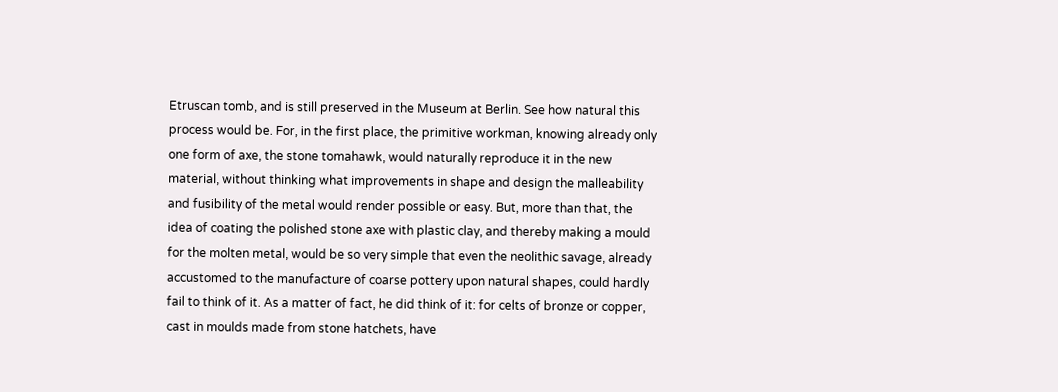Etruscan tomb, and is still preserved in the Museum at Berlin. See how natural this process would be. For, in the first place, the primitive workman, knowing already only one form of axe, the stone tomahawk, would naturally reproduce it in the new material, without thinking what improvements in shape and design the malleability and fusibility of the metal would render possible or easy. But, more than that, the idea of coating the polished stone axe with plastic clay, and thereby making a mould for the molten metal, would be so very simple that even the neolithic savage, already accustomed to the manufacture of coarse pottery upon natural shapes, could hardly fail to think of it. As a matter of fact, he did think of it: for celts of bronze or copper, cast in moulds made from stone hatchets, have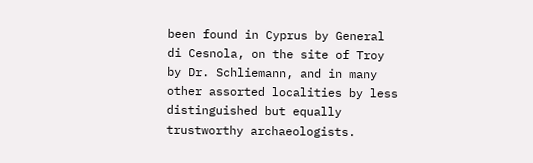been found in Cyprus by General di Cesnola, on the site of Troy by Dr. Schliemann, and in many other assorted localities by less distinguished but equally trustworthy archaeologists.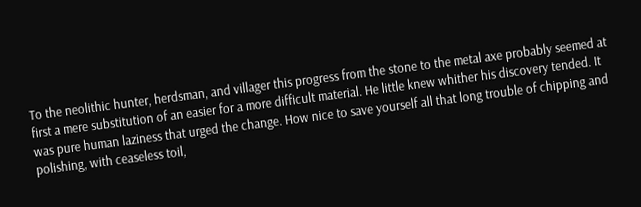To the neolithic hunter, herdsman, and villager this progress from the stone to the metal axe probably seemed at first a mere substitution of an easier for a more difficult material. He little knew whither his discovery tended. It was pure human laziness that urged the change. How nice to save yourself all that long trouble of chipping and polishing, with ceaseless toil,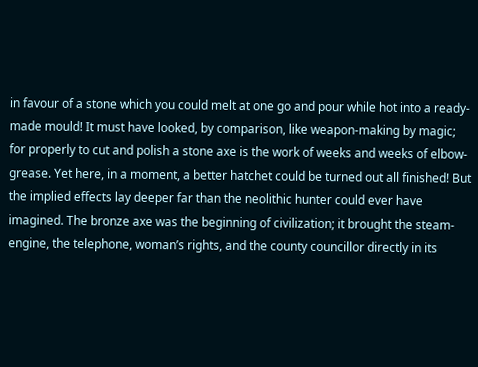in favour of a stone which you could melt at one go and pour while hot into a ready-made mould! It must have looked, by comparison, like weapon-making by magic; for properly to cut and polish a stone axe is the work of weeks and weeks of elbow-grease. Yet here, in a moment, a better hatchet could be turned out all finished! But the implied effects lay deeper far than the neolithic hunter could ever have imagined. The bronze axe was the beginning of civilization; it brought the steam-engine, the telephone, woman’s rights, and the county councillor directly in its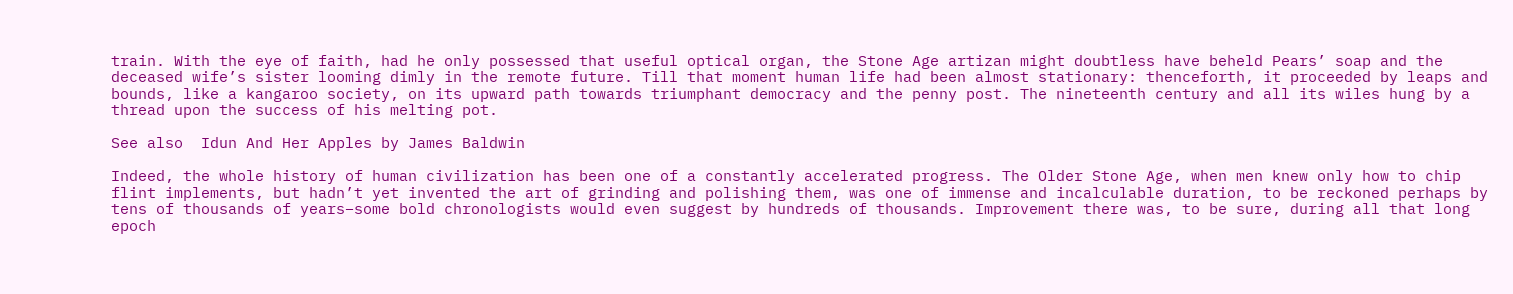train. With the eye of faith, had he only possessed that useful optical organ, the Stone Age artizan might doubtless have beheld Pears’ soap and the deceased wife’s sister looming dimly in the remote future. Till that moment human life had been almost stationary: thenceforth, it proceeded by leaps and bounds, like a kangaroo society, on its upward path towards triumphant democracy and the penny post. The nineteenth century and all its wiles hung by a thread upon the success of his melting pot.

See also  Idun And Her Apples by James Baldwin

Indeed, the whole history of human civilization has been one of a constantly accelerated progress. The Older Stone Age, when men knew only how to chip flint implements, but hadn’t yet invented the art of grinding and polishing them, was one of immense and incalculable duration, to be reckoned perhaps by tens of thousands of years–some bold chronologists would even suggest by hundreds of thousands. Improvement there was, to be sure, during all that long epoch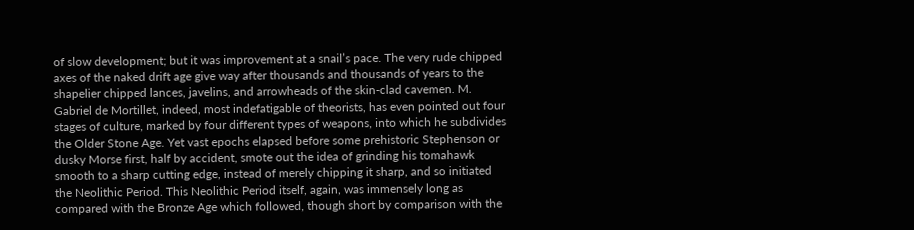of slow development; but it was improvement at a snail’s pace. The very rude chipped axes of the naked drift age give way after thousands and thousands of years to the shapelier chipped lances, javelins, and arrowheads of the skin-clad cavemen. M. Gabriel de Mortillet, indeed, most indefatigable of theorists, has even pointed out four stages of culture, marked by four different types of weapons, into which he subdivides the Older Stone Age. Yet vast epochs elapsed before some prehistoric Stephenson or dusky Morse first, half by accident, smote out the idea of grinding his tomahawk smooth to a sharp cutting edge, instead of merely chipping it sharp, and so initiated the Neolithic Period. This Neolithic Period itself, again, was immensely long as compared with the Bronze Age which followed, though short by comparison with the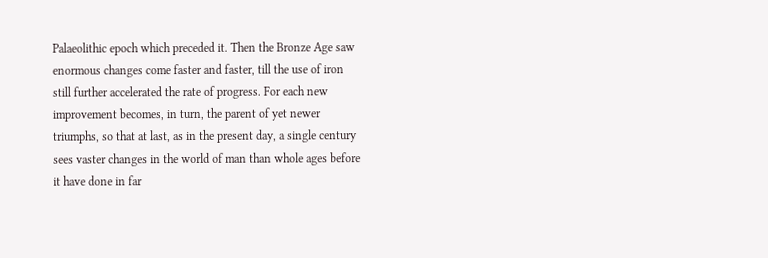Palaeolithic epoch which preceded it. Then the Bronze Age saw enormous changes come faster and faster, till the use of iron still further accelerated the rate of progress. For each new improvement becomes, in turn, the parent of yet newer triumphs, so that at last, as in the present day, a single century sees vaster changes in the world of man than whole ages before it have done in far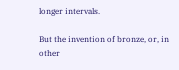longer intervals.

But the invention of bronze, or, in other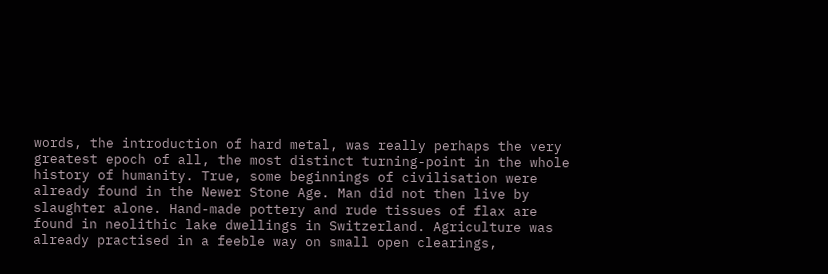words, the introduction of hard metal, was really perhaps the very greatest epoch of all, the most distinct turning-point in the whole history of humanity. True, some beginnings of civilisation were already found in the Newer Stone Age. Man did not then live by slaughter alone. Hand-made pottery and rude tissues of flax are found in neolithic lake dwellings in Switzerland. Agriculture was already practised in a feeble way on small open clearings,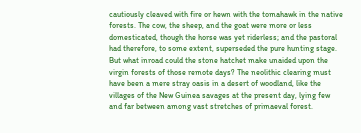cautiously cleaved with fire or hewn with the tomahawk in the native forests. The cow, the sheep, and the goat were more or less domesticated, though the horse was yet riderless; and the pastoral had therefore, to some extent, superseded the pure hunting stage. But what inroad could the stone hatchet make unaided upon the virgin forests of those remote days? The neolithic clearing must have been a mere stray oasis in a desert of woodland, like the villages of the New Guinea savages at the present day, lying few and far between among vast stretches of primaeval forest.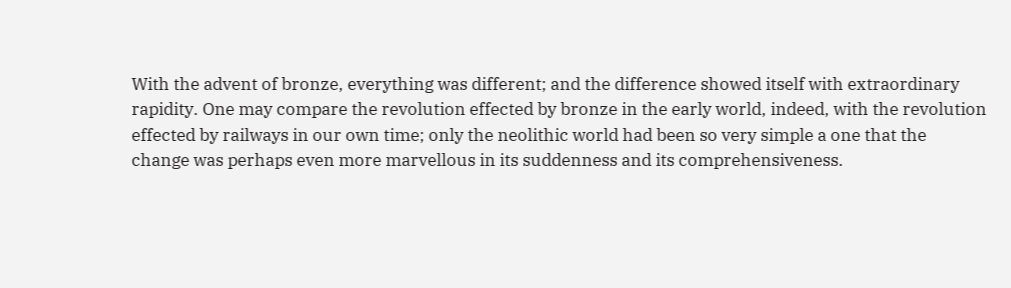With the advent of bronze, everything was different; and the difference showed itself with extraordinary rapidity. One may compare the revolution effected by bronze in the early world, indeed, with the revolution effected by railways in our own time; only the neolithic world had been so very simple a one that the change was perhaps even more marvellous in its suddenness and its comprehensiveness.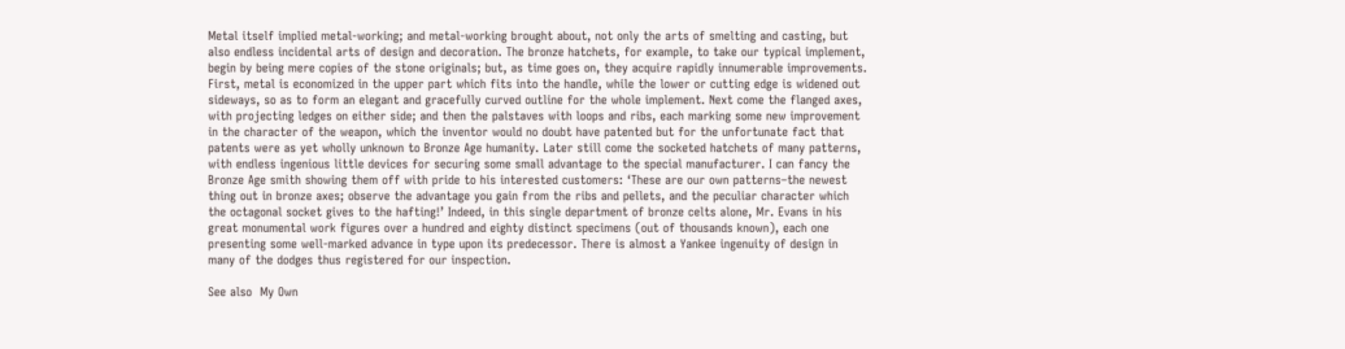Metal itself implied metal-working; and metal-working brought about, not only the arts of smelting and casting, but also endless incidental arts of design and decoration. The bronze hatchets, for example, to take our typical implement, begin by being mere copies of the stone originals; but, as time goes on, they acquire rapidly innumerable improvements. First, metal is economized in the upper part which fits into the handle, while the lower or cutting edge is widened out sideways, so as to form an elegant and gracefully curved outline for the whole implement. Next come the flanged axes, with projecting ledges on either side; and then the palstaves with loops and ribs, each marking some new improvement in the character of the weapon, which the inventor would no doubt have patented but for the unfortunate fact that patents were as yet wholly unknown to Bronze Age humanity. Later still come the socketed hatchets of many patterns, with endless ingenious little devices for securing some small advantage to the special manufacturer. I can fancy the Bronze Age smith showing them off with pride to his interested customers: ‘These are our own patterns–the newest thing out in bronze axes; observe the advantage you gain from the ribs and pellets, and the peculiar character which the octagonal socket gives to the hafting!’ Indeed, in this single department of bronze celts alone, Mr. Evans in his great monumental work figures over a hundred and eighty distinct specimens (out of thousands known), each one presenting some well-marked advance in type upon its predecessor. There is almost a Yankee ingenuity of design in many of the dodges thus registered for our inspection.

See also  My Own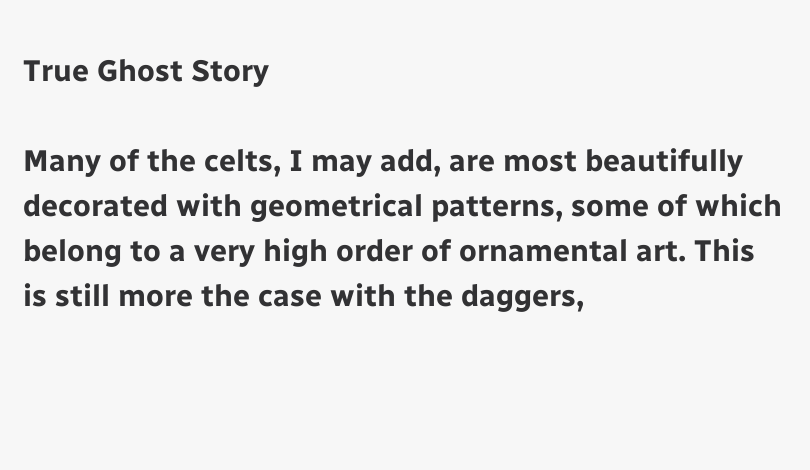True Ghost Story

Many of the celts, I may add, are most beautifully decorated with geometrical patterns, some of which belong to a very high order of ornamental art. This is still more the case with the daggers,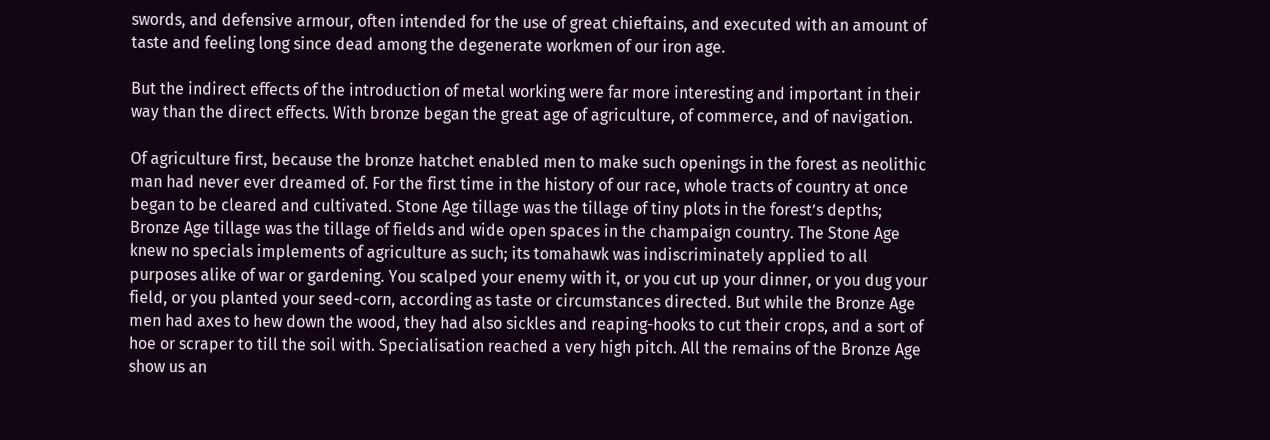swords, and defensive armour, often intended for the use of great chieftains, and executed with an amount of taste and feeling long since dead among the degenerate workmen of our iron age.

But the indirect effects of the introduction of metal working were far more interesting and important in their way than the direct effects. With bronze began the great age of agriculture, of commerce, and of navigation.

Of agriculture first, because the bronze hatchet enabled men to make such openings in the forest as neolithic man had never ever dreamed of. For the first time in the history of our race, whole tracts of country at once began to be cleared and cultivated. Stone Age tillage was the tillage of tiny plots in the forest’s depths; Bronze Age tillage was the tillage of fields and wide open spaces in the champaign country. The Stone Age knew no specials implements of agriculture as such; its tomahawk was indiscriminately applied to all purposes alike of war or gardening. You scalped your enemy with it, or you cut up your dinner, or you dug your field, or you planted your seed-corn, according as taste or circumstances directed. But while the Bronze Age men had axes to hew down the wood, they had also sickles and reaping-hooks to cut their crops, and a sort of hoe or scraper to till the soil with. Specialisation reached a very high pitch. All the remains of the Bronze Age show us an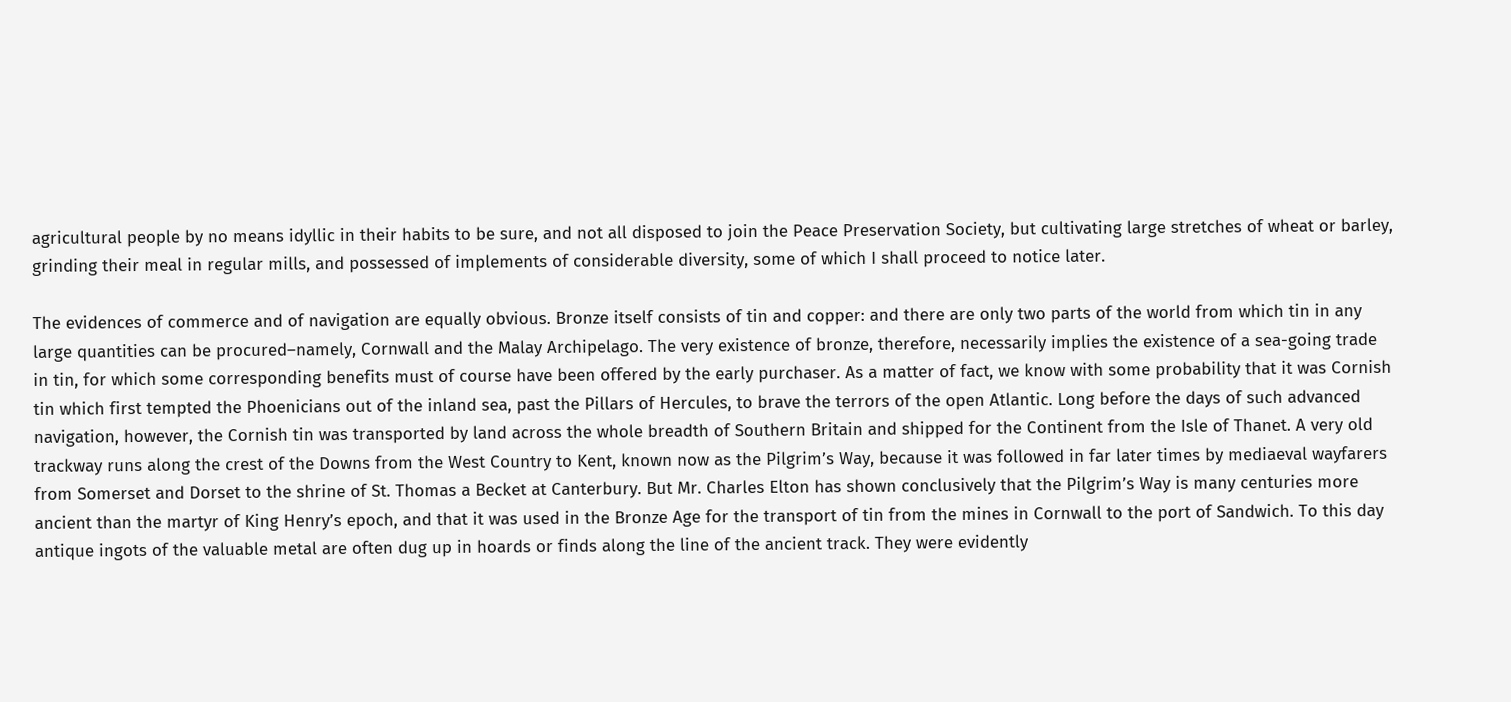agricultural people by no means idyllic in their habits to be sure, and not all disposed to join the Peace Preservation Society, but cultivating large stretches of wheat or barley, grinding their meal in regular mills, and possessed of implements of considerable diversity, some of which I shall proceed to notice later.

The evidences of commerce and of navigation are equally obvious. Bronze itself consists of tin and copper: and there are only two parts of the world from which tin in any large quantities can be procured–namely, Cornwall and the Malay Archipelago. The very existence of bronze, therefore, necessarily implies the existence of a sea-going trade in tin, for which some corresponding benefits must of course have been offered by the early purchaser. As a matter of fact, we know with some probability that it was Cornish tin which first tempted the Phoenicians out of the inland sea, past the Pillars of Hercules, to brave the terrors of the open Atlantic. Long before the days of such advanced navigation, however, the Cornish tin was transported by land across the whole breadth of Southern Britain and shipped for the Continent from the Isle of Thanet. A very old trackway runs along the crest of the Downs from the West Country to Kent, known now as the Pilgrim’s Way, because it was followed in far later times by mediaeval wayfarers from Somerset and Dorset to the shrine of St. Thomas a Becket at Canterbury. But Mr. Charles Elton has shown conclusively that the Pilgrim’s Way is many centuries more ancient than the martyr of King Henry’s epoch, and that it was used in the Bronze Age for the transport of tin from the mines in Cornwall to the port of Sandwich. To this day antique ingots of the valuable metal are often dug up in hoards or finds along the line of the ancient track. They were evidently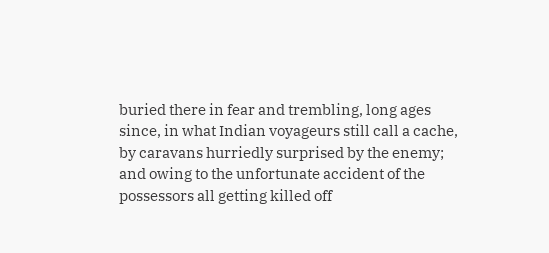buried there in fear and trembling, long ages since, in what Indian voyageurs still call a cache, by caravans hurriedly surprised by the enemy; and owing to the unfortunate accident of the possessors all getting killed off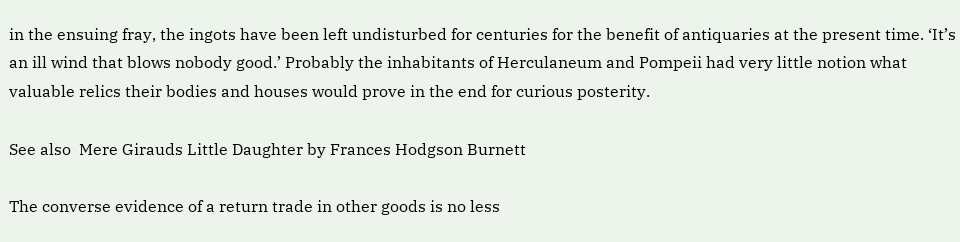in the ensuing fray, the ingots have been left undisturbed for centuries for the benefit of antiquaries at the present time. ‘It’s an ill wind that blows nobody good.’ Probably the inhabitants of Herculaneum and Pompeii had very little notion what valuable relics their bodies and houses would prove in the end for curious posterity.

See also  Mere Girauds Little Daughter by Frances Hodgson Burnett

The converse evidence of a return trade in other goods is no less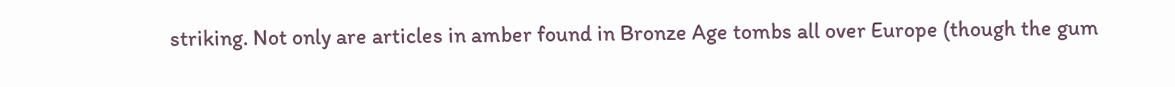striking. Not only are articles in amber found in Bronze Age tombs all over Europe (though the gum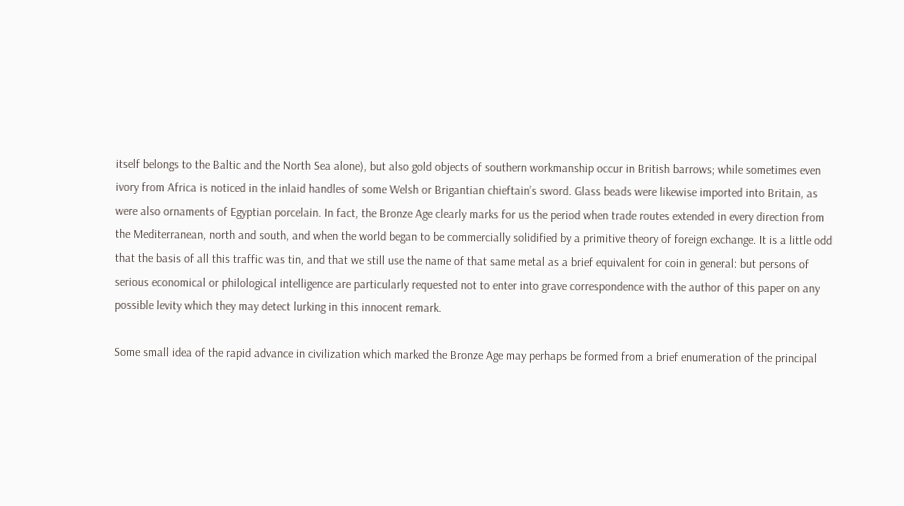itself belongs to the Baltic and the North Sea alone), but also gold objects of southern workmanship occur in British barrows; while sometimes even ivory from Africa is noticed in the inlaid handles of some Welsh or Brigantian chieftain’s sword. Glass beads were likewise imported into Britain, as were also ornaments of Egyptian porcelain. In fact, the Bronze Age clearly marks for us the period when trade routes extended in every direction from the Mediterranean, north and south, and when the world began to be commercially solidified by a primitive theory of foreign exchange. It is a little odd that the basis of all this traffic was tin, and that we still use the name of that same metal as a brief equivalent for coin in general: but persons of serious economical or philological intelligence are particularly requested not to enter into grave correspondence with the author of this paper on any possible levity which they may detect lurking in this innocent remark.

Some small idea of the rapid advance in civilization which marked the Bronze Age may perhaps be formed from a brief enumeration of the principal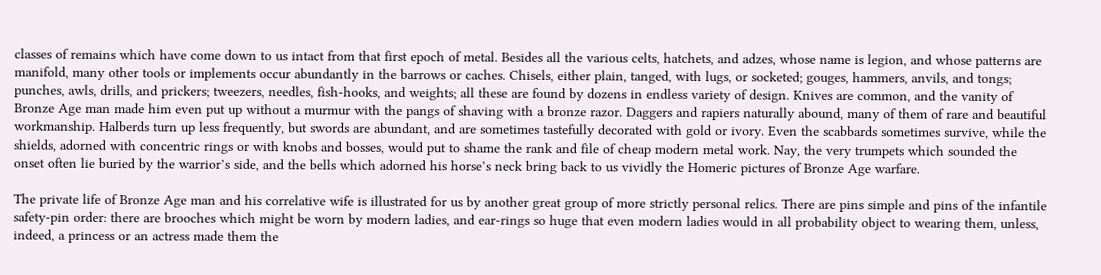classes of remains which have come down to us intact from that first epoch of metal. Besides all the various celts, hatchets, and adzes, whose name is legion, and whose patterns are manifold, many other tools or implements occur abundantly in the barrows or caches. Chisels, either plain, tanged, with lugs, or socketed; gouges, hammers, anvils, and tongs; punches, awls, drills, and prickers; tweezers, needles, fish-hooks, and weights; all these are found by dozens in endless variety of design. Knives are common, and the vanity of Bronze Age man made him even put up without a murmur with the pangs of shaving with a bronze razor. Daggers and rapiers naturally abound, many of them of rare and beautiful workmanship. Halberds turn up less frequently, but swords are abundant, and are sometimes tastefully decorated with gold or ivory. Even the scabbards sometimes survive, while the shields, adorned with concentric rings or with knobs and bosses, would put to shame the rank and file of cheap modern metal work. Nay, the very trumpets which sounded the onset often lie buried by the warrior’s side, and the bells which adorned his horse’s neck bring back to us vividly the Homeric pictures of Bronze Age warfare.

The private life of Bronze Age man and his correlative wife is illustrated for us by another great group of more strictly personal relics. There are pins simple and pins of the infantile safety-pin order: there are brooches which might be worn by modern ladies, and ear-rings so huge that even modern ladies would in all probability object to wearing them, unless, indeed, a princess or an actress made them the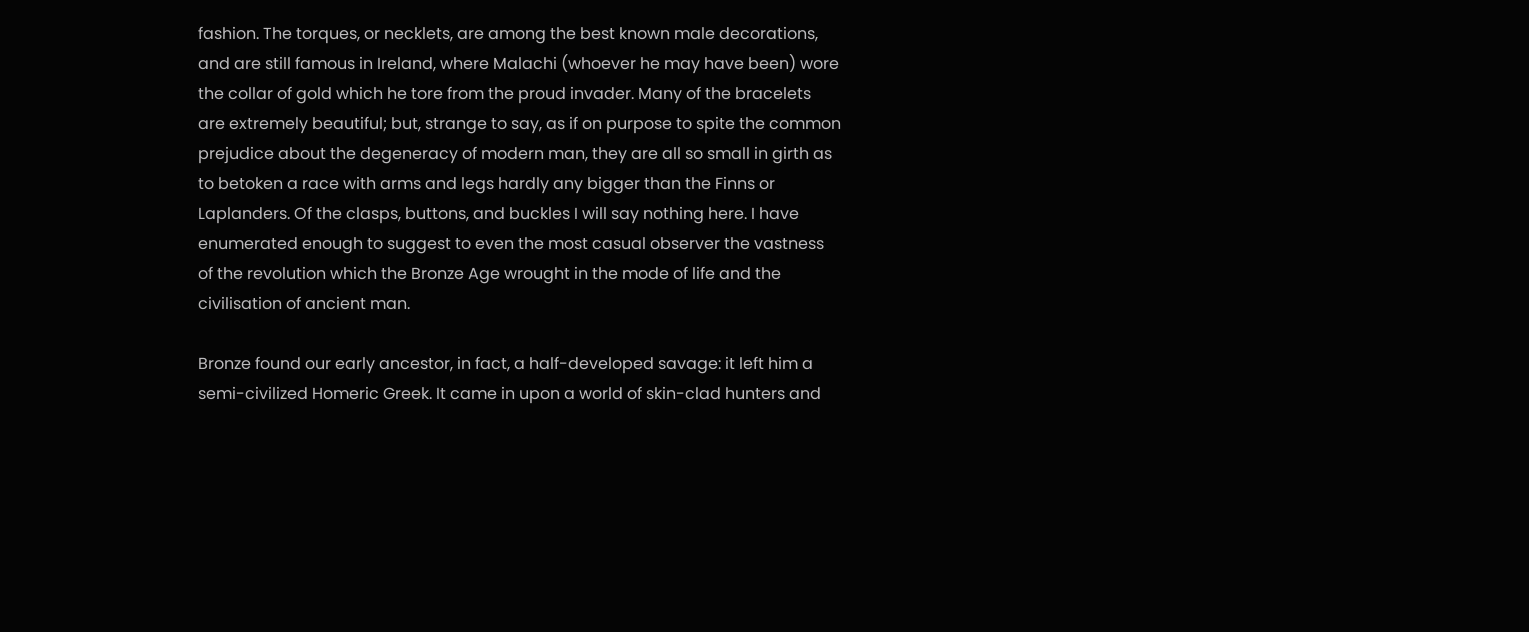fashion. The torques, or necklets, are among the best known male decorations, and are still famous in Ireland, where Malachi (whoever he may have been) wore the collar of gold which he tore from the proud invader. Many of the bracelets are extremely beautiful; but, strange to say, as if on purpose to spite the common prejudice about the degeneracy of modern man, they are all so small in girth as to betoken a race with arms and legs hardly any bigger than the Finns or Laplanders. Of the clasps, buttons, and buckles I will say nothing here. I have enumerated enough to suggest to even the most casual observer the vastness of the revolution which the Bronze Age wrought in the mode of life and the civilisation of ancient man.

Bronze found our early ancestor, in fact, a half-developed savage: it left him a semi-civilized Homeric Greek. It came in upon a world of skin-clad hunters and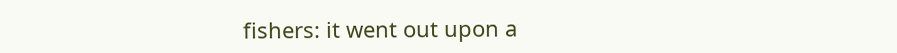fishers: it went out upon a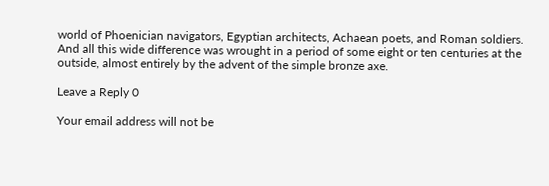world of Phoenician navigators, Egyptian architects, Achaean poets, and Roman soldiers. And all this wide difference was wrought in a period of some eight or ten centuries at the outside, almost entirely by the advent of the simple bronze axe.

Leave a Reply 0

Your email address will not be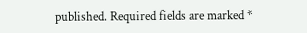published. Required fields are marked *